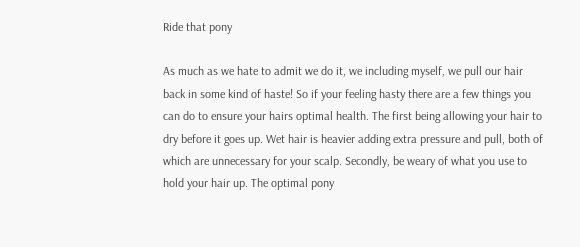Ride that pony

As much as we hate to admit we do it, we including myself, we pull our hair back in some kind of haste! So if your feeling hasty there are a few things you can do to ensure your hairs optimal health. The first being allowing your hair to dry before it goes up. Wet hair is heavier adding extra pressure and pull, both of which are unnecessary for your scalp. Secondly, be weary of what you use to hold your hair up. The optimal pony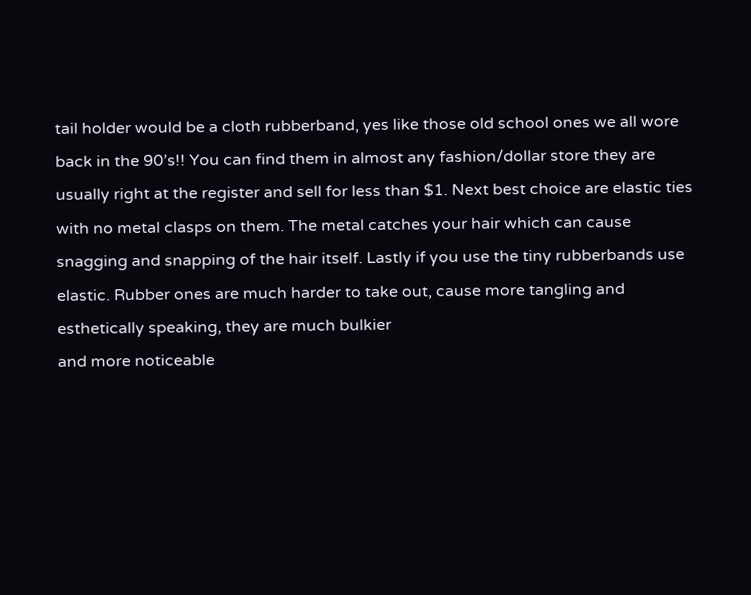tail holder would be a cloth rubberband, yes like those old school ones we all wore back in the 90’s!! You can find them in almost any fashion/dollar store they are usually right at the register and sell for less than $1. Next best choice are elastic ties with no metal clasps on them. The metal catches your hair which can cause snagging and snapping of the hair itself. Lastly if you use the tiny rubberbands use elastic. Rubber ones are much harder to take out, cause more tangling and esthetically speaking, they are much bulkier
and more noticeable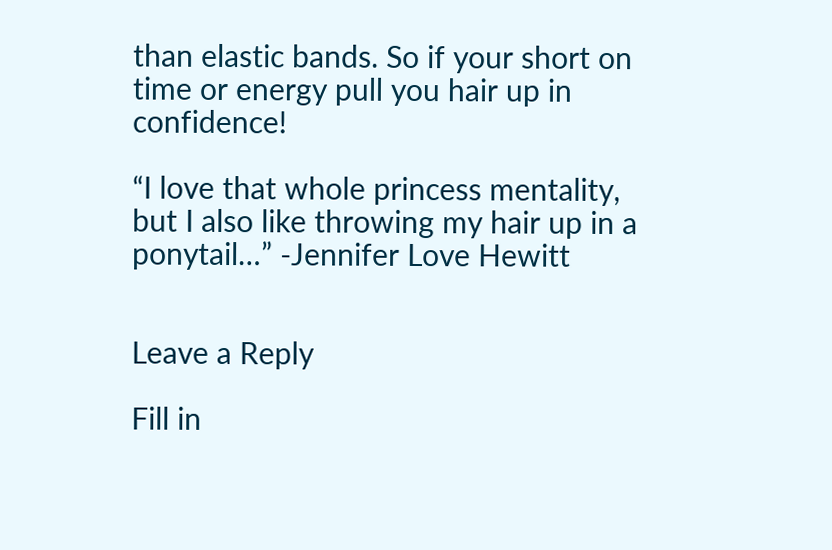than elastic bands. So if your short on time or energy pull you hair up in confidence!

“I love that whole princess mentality, but I also like throwing my hair up in a ponytail…” -Jennifer Love Hewitt


Leave a Reply

Fill in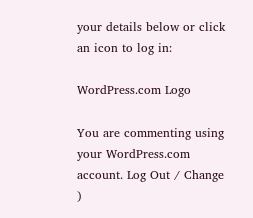your details below or click an icon to log in:

WordPress.com Logo

You are commenting using your WordPress.com account. Log Out / Change )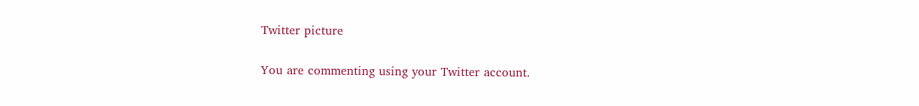Twitter picture

You are commenting using your Twitter account.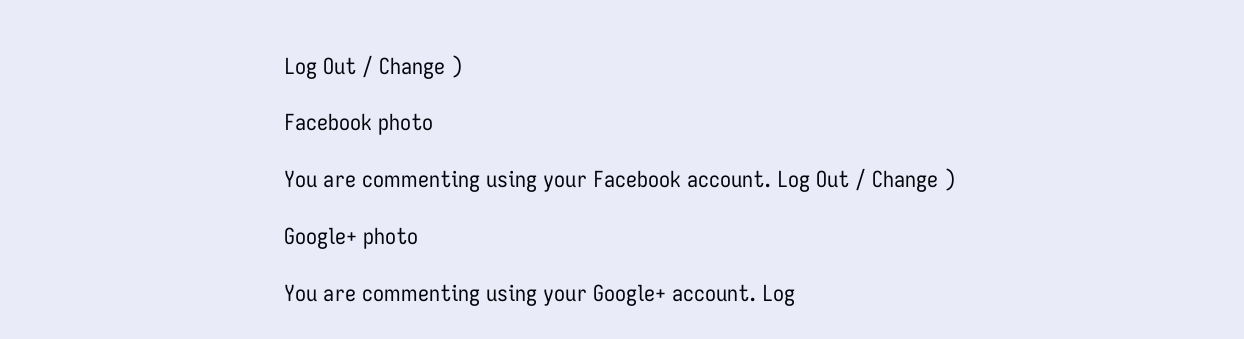Log Out / Change )

Facebook photo

You are commenting using your Facebook account. Log Out / Change )

Google+ photo

You are commenting using your Google+ account. Log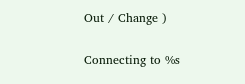Out / Change )

Connecting to %s